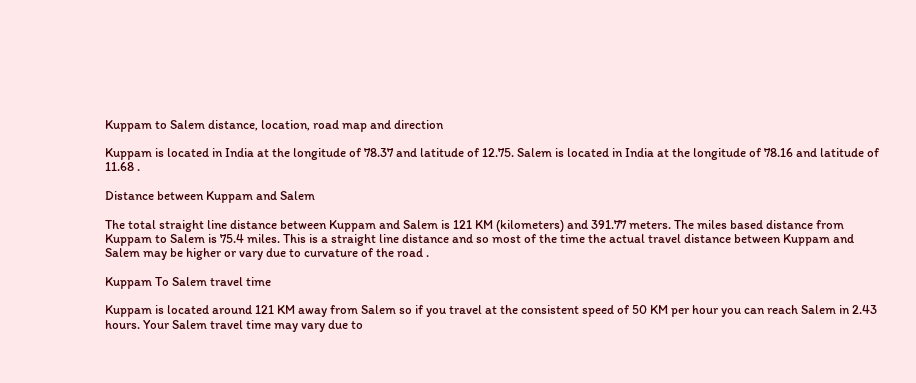Kuppam to Salem distance, location, road map and direction

Kuppam is located in India at the longitude of 78.37 and latitude of 12.75. Salem is located in India at the longitude of 78.16 and latitude of 11.68 .

Distance between Kuppam and Salem

The total straight line distance between Kuppam and Salem is 121 KM (kilometers) and 391.77 meters. The miles based distance from Kuppam to Salem is 75.4 miles. This is a straight line distance and so most of the time the actual travel distance between Kuppam and Salem may be higher or vary due to curvature of the road .

Kuppam To Salem travel time

Kuppam is located around 121 KM away from Salem so if you travel at the consistent speed of 50 KM per hour you can reach Salem in 2.43 hours. Your Salem travel time may vary due to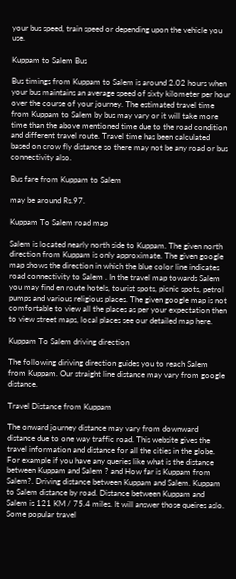your bus speed, train speed or depending upon the vehicle you use.

Kuppam to Salem Bus

Bus timings from Kuppam to Salem is around 2.02 hours when your bus maintains an average speed of sixty kilometer per hour over the course of your journey. The estimated travel time from Kuppam to Salem by bus may vary or it will take more time than the above mentioned time due to the road condition and different travel route. Travel time has been calculated based on crow fly distance so there may not be any road or bus connectivity also.

Bus fare from Kuppam to Salem

may be around Rs.97.

Kuppam To Salem road map

Salem is located nearly north side to Kuppam. The given north direction from Kuppam is only approximate. The given google map shows the direction in which the blue color line indicates road connectivity to Salem . In the travel map towards Salem you may find en route hotels, tourist spots, picnic spots, petrol pumps and various religious places. The given google map is not comfortable to view all the places as per your expectation then to view street maps, local places see our detailed map here.

Kuppam To Salem driving direction

The following diriving direction guides you to reach Salem from Kuppam. Our straight line distance may vary from google distance.

Travel Distance from Kuppam

The onward journey distance may vary from downward distance due to one way traffic road. This website gives the travel information and distance for all the cities in the globe. For example if you have any queries like what is the distance between Kuppam and Salem ? and How far is Kuppam from Salem?. Driving distance between Kuppam and Salem. Kuppam to Salem distance by road. Distance between Kuppam and Salem is 121 KM / 75.4 miles. It will answer those queires aslo. Some popular travel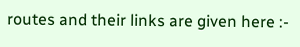routes and their links are given here :-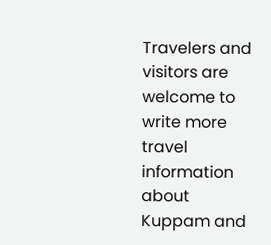Travelers and visitors are welcome to write more travel information about Kuppam and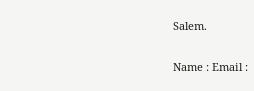Salem.

Name : Email :